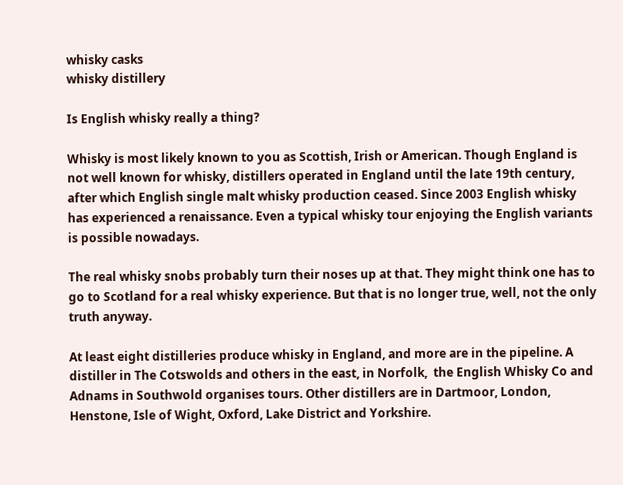whisky casks
whisky distillery

Is English whisky really a thing?

Whisky is most likely known to you as Scottish, Irish or American. Though England is not well known for whisky, distillers operated in England until the late 19th century, after which English single malt whisky production ceased. Since 2003 English whisky has experienced a renaissance. Even a typical whisky tour enjoying the English variants is possible nowadays.

The real whisky snobs probably turn their noses up at that. They might think one has to go to Scotland for a real whisky experience. But that is no longer true, well, not the only truth anyway.

At least eight distilleries produce whisky in England, and more are in the pipeline. A distiller in The Cotswolds and others in the east, in Norfolk,  the English Whisky Co and Adnams in Southwold organises tours. Other distillers are in Dartmoor, London, Henstone, Isle of Wight, Oxford, Lake District and Yorkshire.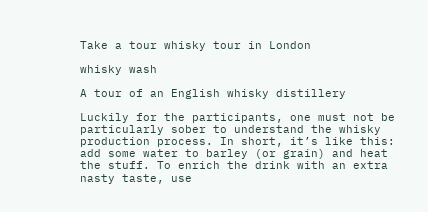Take a tour whisky tour in London

whisky wash

A tour of an English whisky distillery

Luckily for the participants, one must not be particularly sober to understand the whisky production process. In short, it’s like this: add some water to barley (or grain) and heat the stuff. To enrich the drink with an extra nasty taste, use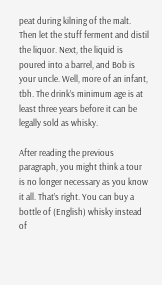peat during kilning of the malt. Then let the stuff ferment and distil the liquor. Next, the liquid is poured into a barrel, and Bob is your uncle. Well, more of an infant, tbh. The drink’s minimum age is at least three years before it can be legally sold as whisky.

After reading the previous paragraph, you might think a tour is no longer necessary as you know it all. That’s right. You can buy a bottle of (English) whisky instead of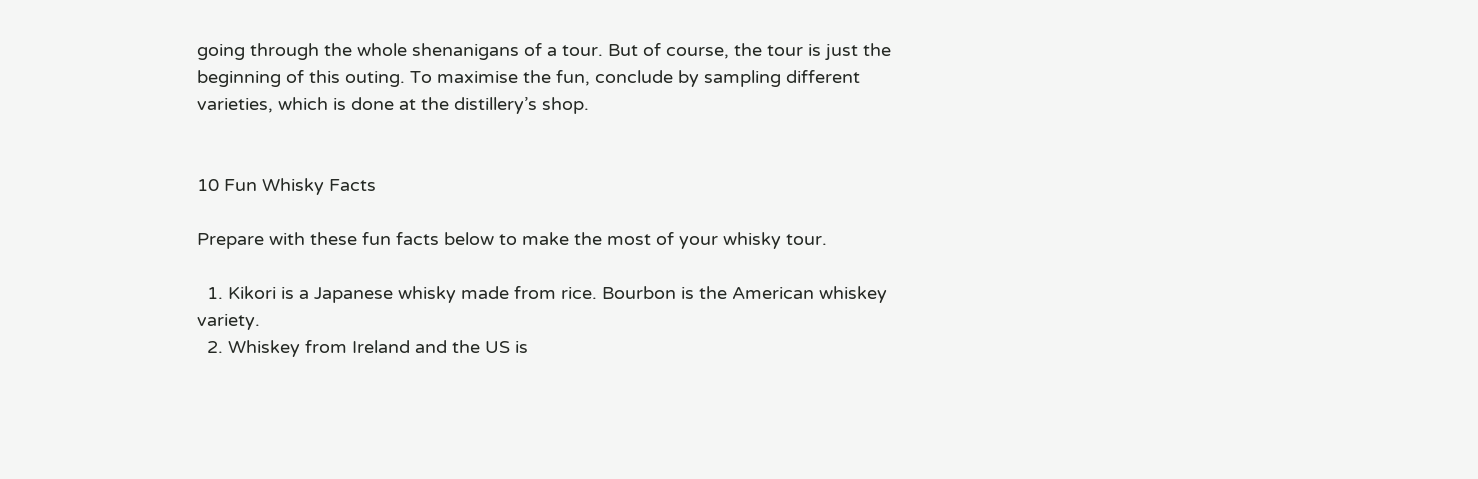going through the whole shenanigans of a tour. But of course, the tour is just the beginning of this outing. To maximise the fun, conclude by sampling different varieties, which is done at the distillery’s shop.


10 Fun Whisky Facts

Prepare with these fun facts below to make the most of your whisky tour.

  1. Kikori is a Japanese whisky made from rice. Bourbon is the American whiskey variety.
  2. Whiskey from Ireland and the US is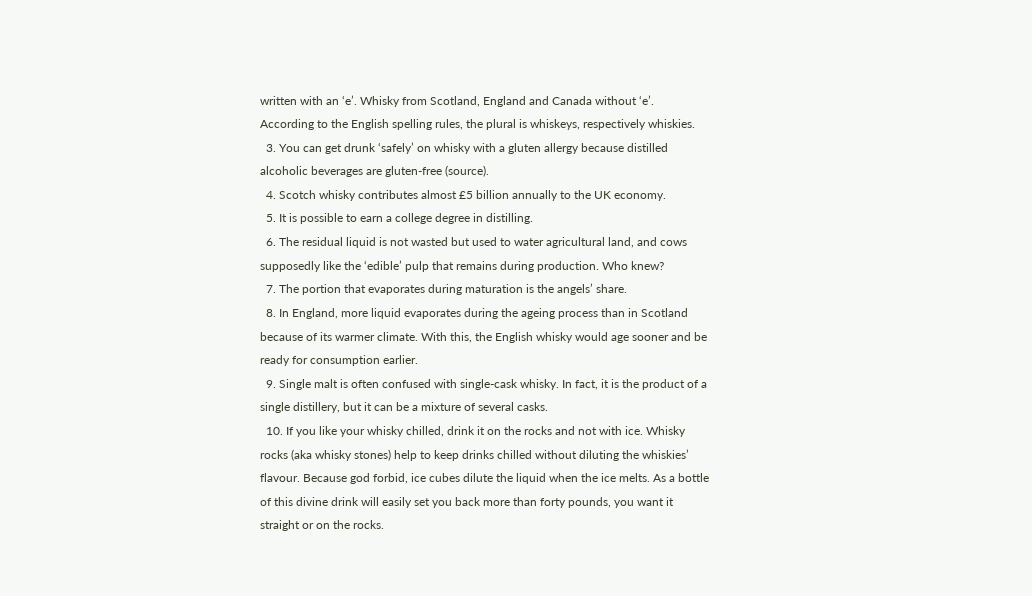written with an ‘e’. Whisky from Scotland, England and Canada without ‘e’. According to the English spelling rules, the plural is whiskeys, respectively whiskies.
  3. You can get drunk ‘safely’ on whisky with a gluten allergy because distilled alcoholic beverages are gluten-free (source).
  4. Scotch whisky contributes almost £5 billion annually to the UK economy.
  5. It is possible to earn a college degree in distilling.
  6. The residual liquid is not wasted but used to water agricultural land, and cows supposedly like the ‘edible’ pulp that remains during production. Who knew?
  7. The portion that evaporates during maturation is the angels’ share.
  8. In England, more liquid evaporates during the ageing process than in Scotland because of its warmer climate. With this, the English whisky would age sooner and be ready for consumption earlier.
  9. Single malt is often confused with single-cask whisky. In fact, it is the product of a single distillery, but it can be a mixture of several casks.
  10. If you like your whisky chilled, drink it on the rocks and not with ice. Whisky rocks (aka whisky stones) help to keep drinks chilled without diluting the whiskies’ flavour. Because god forbid, ice cubes dilute the liquid when the ice melts. As a bottle of this divine drink will easily set you back more than forty pounds, you want it straight or on the rocks.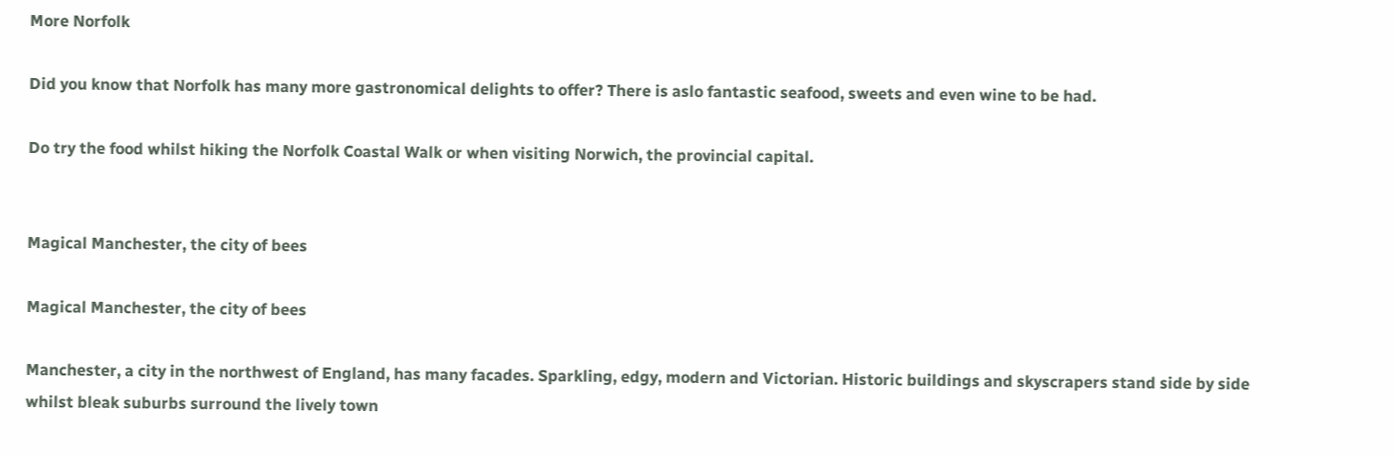More Norfolk

Did you know that Norfolk has many more gastronomical delights to offer? There is aslo fantastic seafood, sweets and even wine to be had.

Do try the food whilst hiking the Norfolk Coastal Walk or when visiting Norwich, the provincial capital.


Magical Manchester, the city of bees

Magical Manchester, the city of bees

Manchester, a city in the northwest of England, has many facades. Sparkling, edgy, modern and Victorian. Historic buildings and skyscrapers stand side by side whilst bleak suburbs surround the lively town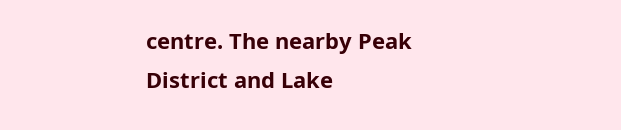centre. The nearby Peak District and Lake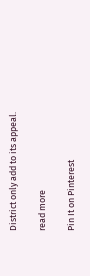District only add to its appeal.

read more

Pin It on Pinterest